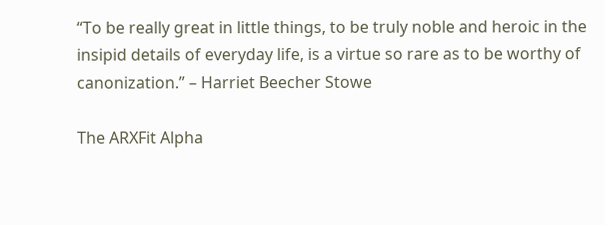“To be really great in little things, to be truly noble and heroic in the insipid details of everyday life, is a virtue so rare as to be worthy of canonization.” – Harriet Beecher Stowe

The ARXFit Alpha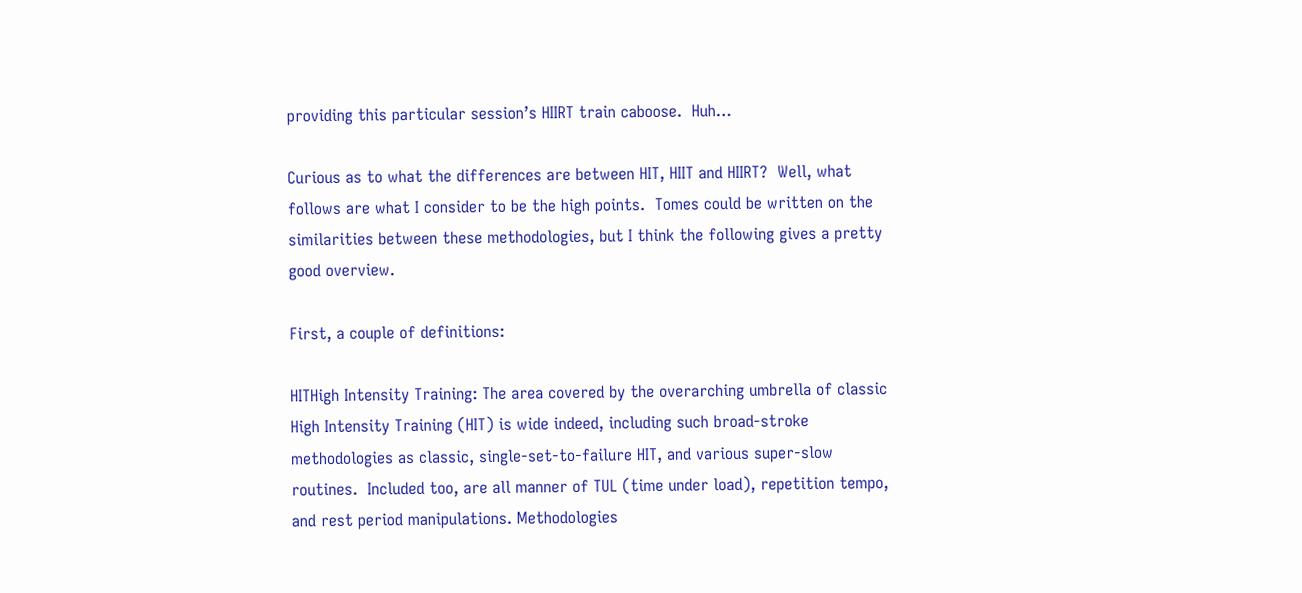providing this particular session’s HIIRT train caboose.  Huh…

Curious as to what the differences are between HIT, HIIT and HIIRT?  Well, what follows are what I consider to be the high points.  Tomes could be written on the similarities between these methodologies, but I think the following gives a pretty good overview.

First, a couple of definitions:

HITHigh Intensity Training: The area covered by the overarching umbrella of classic High Intensity Training (HIT) is wide indeed, including such broad-stroke methodologies as classic, single-set-to-failure HIT, and various super-slow routines.  Included too, are all manner of TUL (time under load), repetition tempo, and rest period manipulations. Methodologies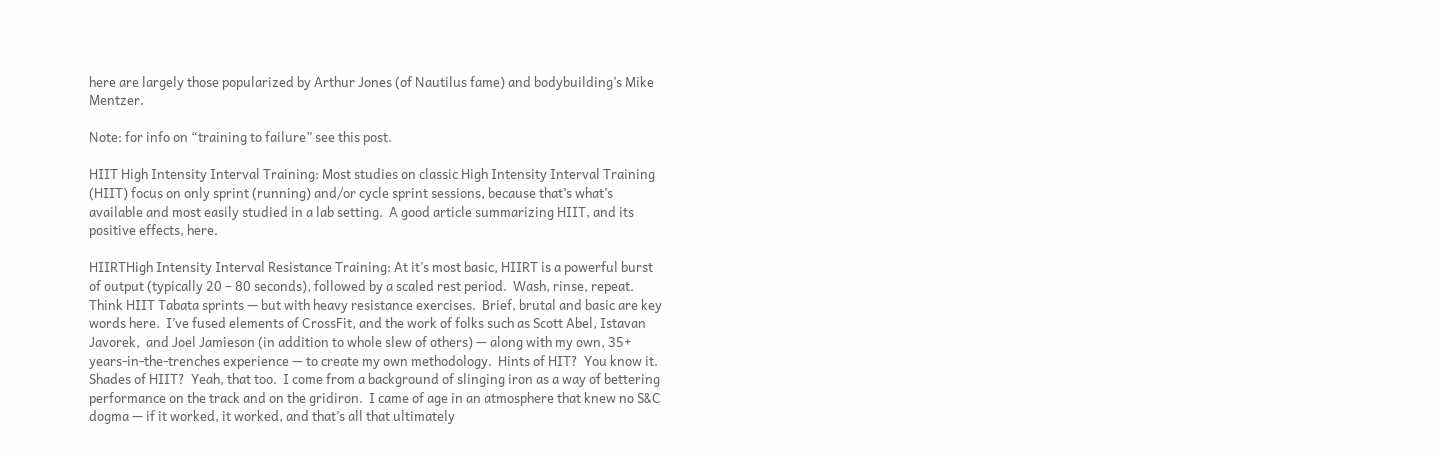here are largely those popularized by Arthur Jones (of Nautilus fame) and bodybuilding’s Mike Mentzer.

Note: for info on “training to failure” see this post.

HIIT High Intensity Interval Training: Most studies on classic High Intensity Interval Training (HIIT) focus on only sprint (running) and/or cycle sprint sessions, because that’s what’s available and most easily studied in a lab setting.  A good article summarizing HIIT, and its positive effects, here.

HIIRTHigh Intensity Interval Resistance Training: At it’s most basic, HIIRT is a powerful burst of output (typically 20 – 80 seconds), followed by a scaled rest period.  Wash, rinse, repeat.  Think HIIT Tabata sprints — but with heavy resistance exercises.  Brief, brutal and basic are key words here.  I’ve fused elements of CrossFit, and the work of folks such as Scott Abel, Istavan Javorek,  and Joel Jamieson (in addition to whole slew of others) — along with my own, 35+ years-in-the-trenches experience — to create my own methodology.  Hints of HIT?  You know it.  Shades of HIIT?  Yeah, that too.  I come from a background of slinging iron as a way of bettering performance on the track and on the gridiron.  I came of age in an atmosphere that knew no S&C dogma — if it worked, it worked, and that’s all that ultimately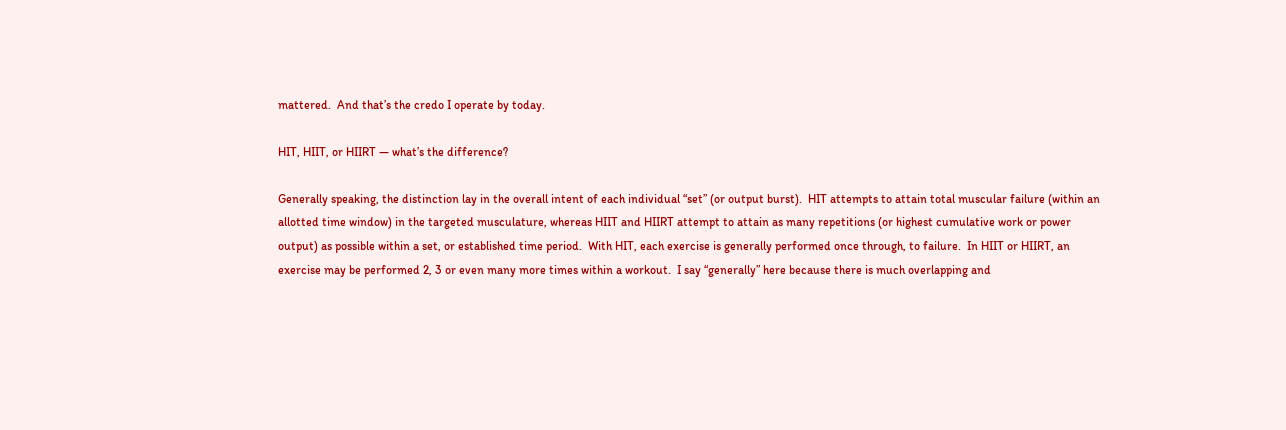mattered.  And that’s the credo I operate by today.

HIT, HIIT, or HIIRT — what’s the difference?

Generally speaking, the distinction lay in the overall intent of each individual “set” (or output burst).  HIT attempts to attain total muscular failure (within an allotted time window) in the targeted musculature, whereas HIIT and HIIRT attempt to attain as many repetitions (or highest cumulative work or power output) as possible within a set, or established time period.  With HIT, each exercise is generally performed once through, to failure.  In HIIT or HIIRT, an exercise may be performed 2, 3 or even many more times within a workout.  I say “generally” here because there is much overlapping and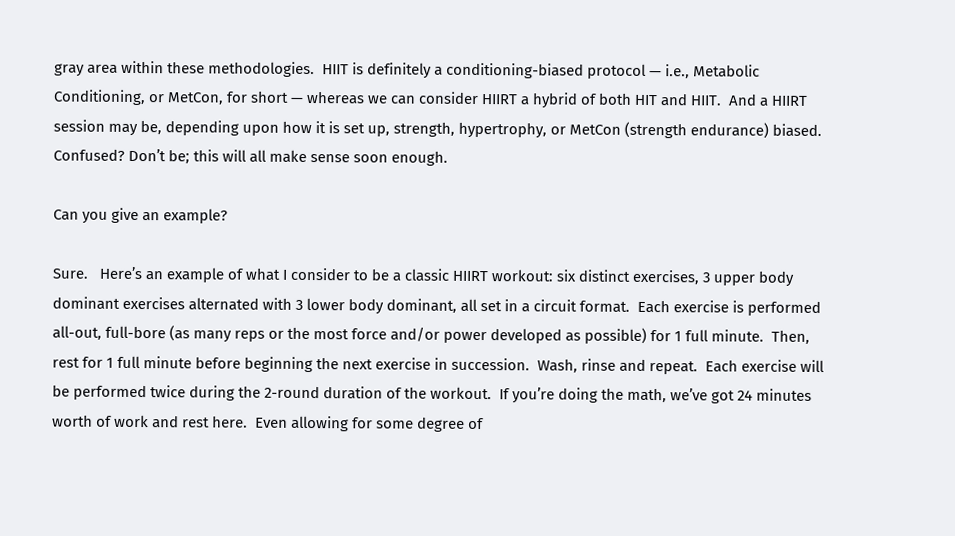gray area within these methodologies.  HIIT is definitely a conditioning-biased protocol — i.e., Metabolic Conditioning, or MetCon, for short — whereas we can consider HIIRT a hybrid of both HIT and HIIT.  And a HIIRT session may be, depending upon how it is set up, strength, hypertrophy, or MetCon (strength endurance) biased. Confused? Don’t be; this will all make sense soon enough.

Can you give an example?

Sure.   Here’s an example of what I consider to be a classic HIIRT workout: six distinct exercises, 3 upper body dominant exercises alternated with 3 lower body dominant, all set in a circuit format.  Each exercise is performed all-out, full-bore (as many reps or the most force and/or power developed as possible) for 1 full minute.  Then, rest for 1 full minute before beginning the next exercise in succession.  Wash, rinse and repeat.  Each exercise will be performed twice during the 2-round duration of the workout.  If you’re doing the math, we’ve got 24 minutes worth of work and rest here.  Even allowing for some degree of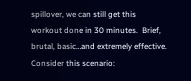spillover, we can still get this workout done in 30 minutes.  Brief, brutal, basic…and extremely effective.  Consider this scenario: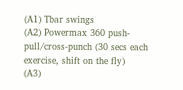(A1) Tbar swings
(A2) Powermax 360 push-pull/cross-punch (30 secs each exercise, shift on the fly)
(A3)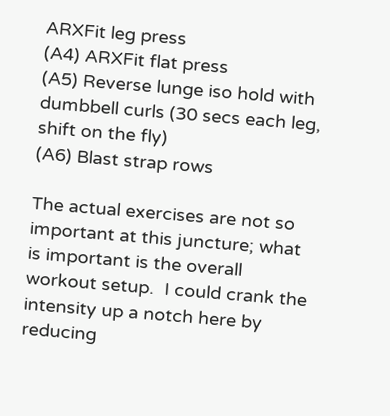ARXFit leg press
(A4) ARXFit flat press
(A5) Reverse lunge iso hold with dumbbell curls (30 secs each leg, shift on the fly)
(A6) Blast strap rows

The actual exercises are not so important at this juncture; what is important is the overall workout setup.  I could crank the intensity up a notch here by reducing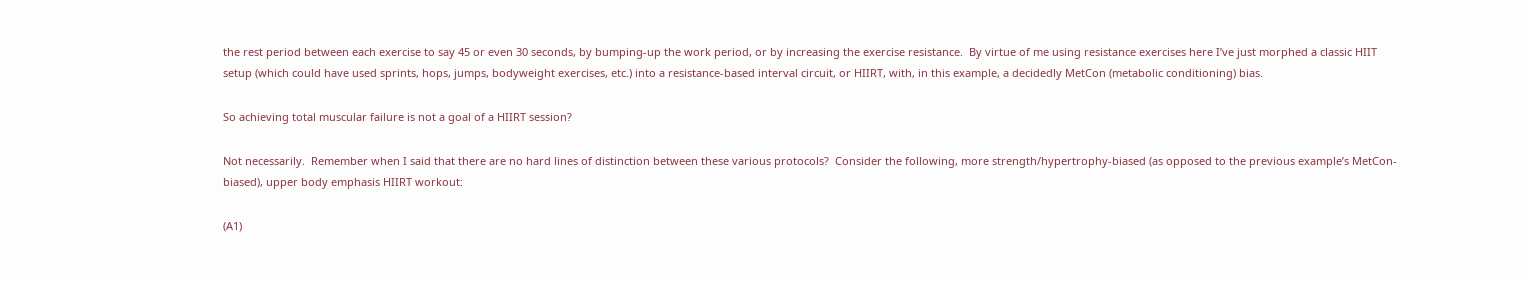the rest period between each exercise to say 45 or even 30 seconds, by bumping-up the work period, or by increasing the exercise resistance.  By virtue of me using resistance exercises here I’ve just morphed a classic HIIT setup (which could have used sprints, hops, jumps, bodyweight exercises, etc.) into a resistance-based interval circuit, or HIIRT, with, in this example, a decidedly MetCon (metabolic conditioning) bias.

So achieving total muscular failure is not a goal of a HIIRT session?

Not necessarily.  Remember when I said that there are no hard lines of distinction between these various protocols?  Consider the following, more strength/hypertrophy-biased (as opposed to the previous example’s MetCon-biased), upper body emphasis HIIRT workout:

(A1)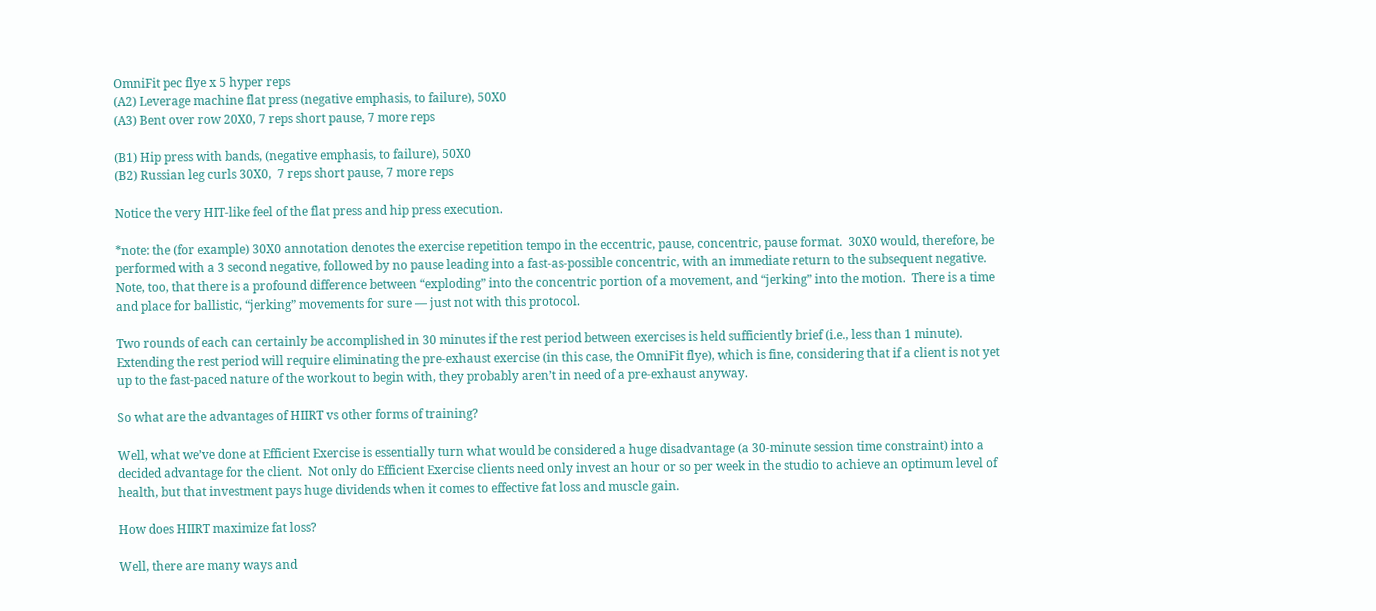OmniFit pec flye x 5 hyper reps
(A2) Leverage machine flat press (negative emphasis, to failure), 50X0
(A3) Bent over row 20X0, 7 reps short pause, 7 more reps

(B1) Hip press with bands, (negative emphasis, to failure), 50X0
(B2) Russian leg curls 30X0,  7 reps short pause, 7 more reps

Notice the very HIT-like feel of the flat press and hip press execution.

*note: the (for example) 30X0 annotation denotes the exercise repetition tempo in the eccentric, pause, concentric, pause format.  30X0 would, therefore, be performed with a 3 second negative, followed by no pause leading into a fast-as-possible concentric, with an immediate return to the subsequent negative.  Note, too, that there is a profound difference between “exploding” into the concentric portion of a movement, and “jerking” into the motion.  There is a time and place for ballistic, “jerking” movements for sure — just not with this protocol.

Two rounds of each can certainly be accomplished in 30 minutes if the rest period between exercises is held sufficiently brief (i.e., less than 1 minute). Extending the rest period will require eliminating the pre-exhaust exercise (in this case, the OmniFit flye), which is fine, considering that if a client is not yet up to the fast-paced nature of the workout to begin with, they probably aren’t in need of a pre-exhaust anyway.

So what are the advantages of HIIRT vs other forms of training?

Well, what we’ve done at Efficient Exercise is essentially turn what would be considered a huge disadvantage (a 30-minute session time constraint) into a decided advantage for the client.  Not only do Efficient Exercise clients need only invest an hour or so per week in the studio to achieve an optimum level of health, but that investment pays huge dividends when it comes to effective fat loss and muscle gain.

How does HIIRT maximize fat loss?

Well, there are many ways and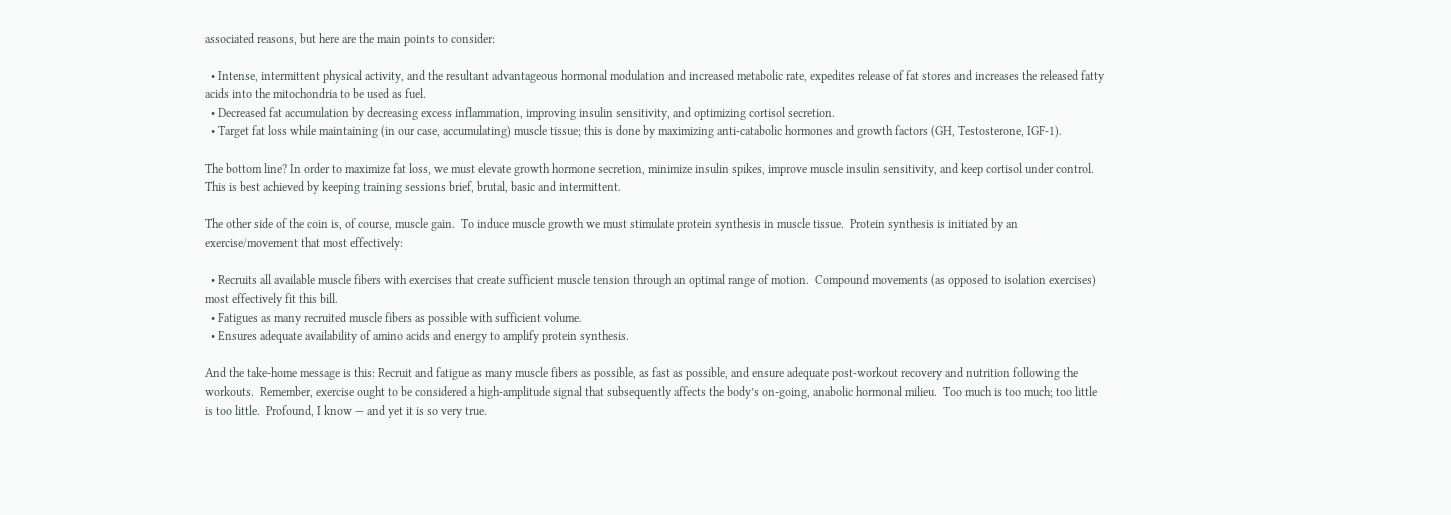associated reasons, but here are the main points to consider:

  • Intense, intermittent physical activity, and the resultant advantageous hormonal modulation and increased metabolic rate, expedites release of fat stores and increases the released fatty acids into the mitochondria to be used as fuel.
  • Decreased fat accumulation by decreasing excess inflammation, improving insulin sensitivity, and optimizing cortisol secretion.
  • Target fat loss while maintaining (in our case, accumulating) muscle tissue; this is done by maximizing anti-catabolic hormones and growth factors (GH, Testosterone, IGF-1).

The bottom line? In order to maximize fat loss, we must elevate growth hormone secretion, minimize insulin spikes, improve muscle insulin sensitivity, and keep cortisol under control.  This is best achieved by keeping training sessions brief, brutal, basic and intermittent.

The other side of the coin is, of course, muscle gain.  To induce muscle growth we must stimulate protein synthesis in muscle tissue.  Protein synthesis is initiated by an exercise/movement that most effectively:

  • Recruits all available muscle fibers with exercises that create sufficient muscle tension through an optimal range of motion.  Compound movements (as opposed to isolation exercises) most effectively fit this bill.
  • Fatigues as many recruited muscle fibers as possible with sufficient volume.
  • Ensures adequate availability of amino acids and energy to amplify protein synthesis.

And the take-home message is this: Recruit and fatigue as many muscle fibers as possible, as fast as possible, and ensure adequate post-workout recovery and nutrition following the workouts.  Remember, exercise ought to be considered a high-amplitude signal that subsequently affects the body’s on-going, anabolic hormonal milieu.  Too much is too much; too little is too little.  Profound, I know — and yet it is so very true.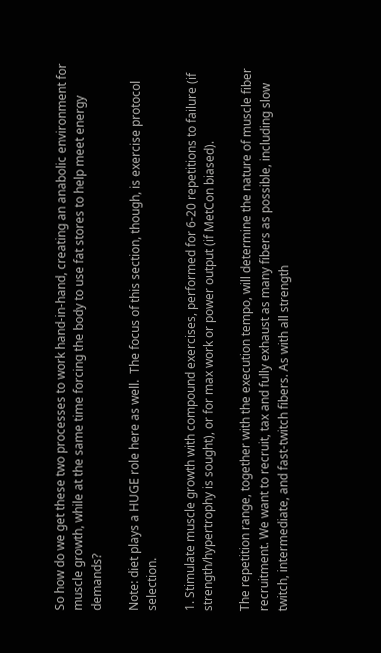So how do we get these two processes to work hand-in-hand, creating an anabolic environment for muscle growth, while at the same time forcing the body to use fat stores to help meet energy demands?

Note: diet plays a HUGE role here as well.  The focus of this section, though, is exercise protocol selection.

1. Stimulate muscle growth with compound exercises, performed for 6-20 repetitions to failure (if strength/hypertrophy is sought), or for max work or power output (if MetCon biased).

The repetition range, together with the execution tempo, will determine the nature of muscle fiber recruitment. We want to recruit, tax and fully exhaust as many fibers as possible, including slow twitch, intermediate, and fast-twitch fibers. As with all strength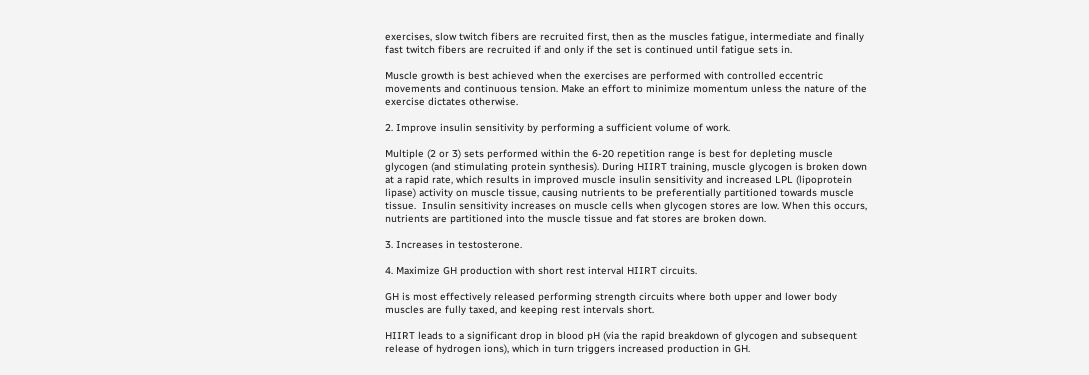exercises, slow twitch fibers are recruited first, then as the muscles fatigue, intermediate and finally fast twitch fibers are recruited if and only if the set is continued until fatigue sets in.

Muscle growth is best achieved when the exercises are performed with controlled eccentric movements and continuous tension. Make an effort to minimize momentum unless the nature of the exercise dictates otherwise.

2. Improve insulin sensitivity by performing a sufficient volume of work.

Multiple (2 or 3) sets performed within the 6-20 repetition range is best for depleting muscle glycogen (and stimulating protein synthesis). During HIIRT training, muscle glycogen is broken down at a rapid rate, which results in improved muscle insulin sensitivity and increased LPL (lipoprotein lipase) activity on muscle tissue, causing nutrients to be preferentially partitioned towards muscle tissue.  Insulin sensitivity increases on muscle cells when glycogen stores are low. When this occurs, nutrients are partitioned into the muscle tissue and fat stores are broken down.

3. Increases in testosterone.

4. Maximize GH production with short rest interval HIIRT circuits.

GH is most effectively released performing strength circuits where both upper and lower body muscles are fully taxed, and keeping rest intervals short.

HIIRT leads to a significant drop in blood pH (via the rapid breakdown of glycogen and subsequent release of hydrogen ions), which in turn triggers increased production in GH.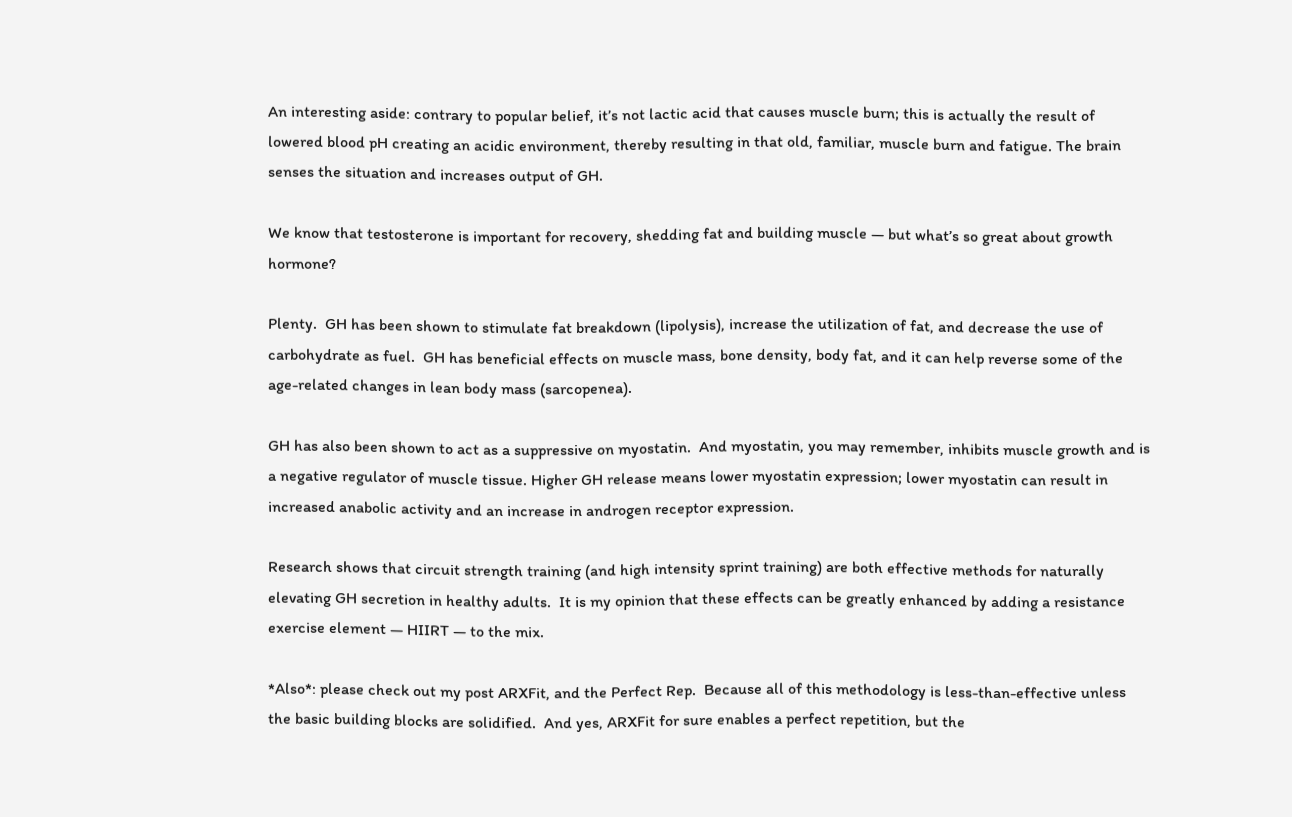An interesting aside: contrary to popular belief, it’s not lactic acid that causes muscle burn; this is actually the result of lowered blood pH creating an acidic environment, thereby resulting in that old, familiar, muscle burn and fatigue. The brain senses the situation and increases output of GH.

We know that testosterone is important for recovery, shedding fat and building muscle — but what’s so great about growth hormone?

Plenty.  GH has been shown to stimulate fat breakdown (lipolysis), increase the utilization of fat, and decrease the use of carbohydrate as fuel.  GH has beneficial effects on muscle mass, bone density, body fat, and it can help reverse some of the age-related changes in lean body mass (sarcopenea).

GH has also been shown to act as a suppressive on myostatin.  And myostatin, you may remember, inhibits muscle growth and is a negative regulator of muscle tissue. Higher GH release means lower myostatin expression; lower myostatin can result in increased anabolic activity and an increase in androgen receptor expression.

Research shows that circuit strength training (and high intensity sprint training) are both effective methods for naturally elevating GH secretion in healthy adults.  It is my opinion that these effects can be greatly enhanced by adding a resistance exercise element — HIIRT — to the mix.

*Also*: please check out my post ARXFit, and the Perfect Rep.  Because all of this methodology is less-than-effective unless the basic building blocks are solidified.  And yes, ARXFit for sure enables a perfect repetition, but the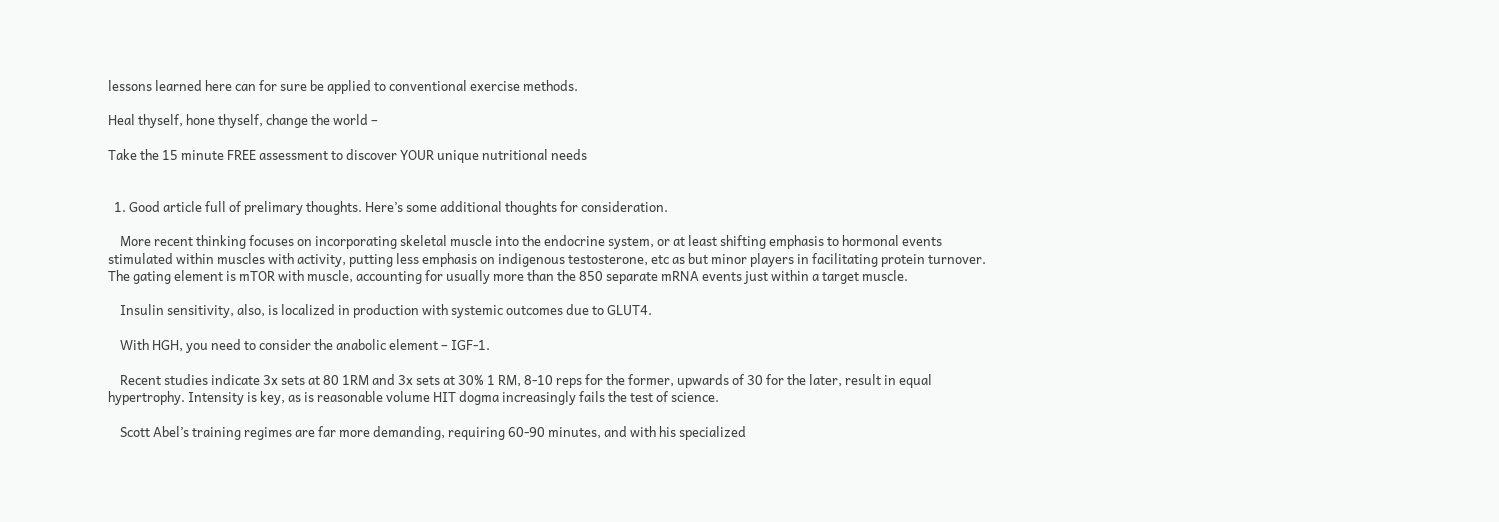lessons learned here can for sure be applied to conventional exercise methods.

Heal thyself, hone thyself, change the world –

Take the 15 minute FREE assessment to discover YOUR unique nutritional needs


  1. Good article full of prelimary thoughts. Here’s some additional thoughts for consideration.

    More recent thinking focuses on incorporating skeletal muscle into the endocrine system, or at least shifting emphasis to hormonal events stimulated within muscles with activity, putting less emphasis on indigenous testosterone, etc as but minor players in facilitating protein turnover. The gating element is mTOR with muscle, accounting for usually more than the 850 separate mRNA events just within a target muscle.

    Insulin sensitivity, also, is localized in production with systemic outcomes due to GLUT4.

    With HGH, you need to consider the anabolic element – IGF-1.

    Recent studies indicate 3x sets at 80 1RM and 3x sets at 30% 1 RM, 8-10 reps for the former, upwards of 30 for the later, result in equal hypertrophy. Intensity is key, as is reasonable volume HIT dogma increasingly fails the test of science.

    Scott Abel’s training regimes are far more demanding, requiring 60-90 minutes, and with his specialized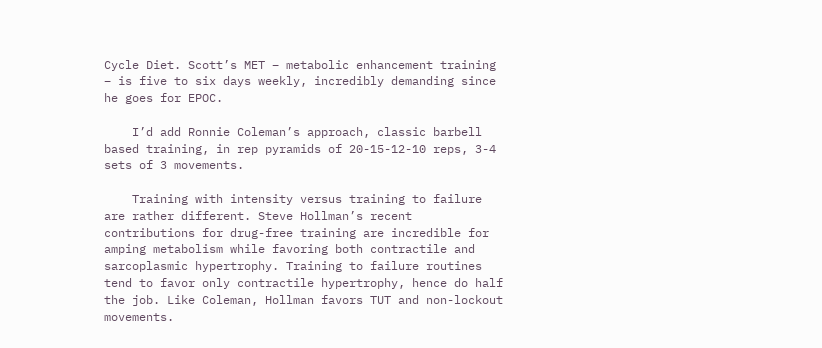Cycle Diet. Scott’s MET – metabolic enhancement training – is five to six days weekly, incredibly demanding since he goes for EPOC.

    I’d add Ronnie Coleman’s approach, classic barbell based training, in rep pyramids of 20-15-12-10 reps, 3-4 sets of 3 movements.

    Training with intensity versus training to failure are rather different. Steve Hollman’s recent contributions for drug-free training are incredible for amping metabolism while favoring both contractile and sarcoplasmic hypertrophy. Training to failure routines tend to favor only contractile hypertrophy, hence do half the job. Like Coleman, Hollman favors TUT and non-lockout movements.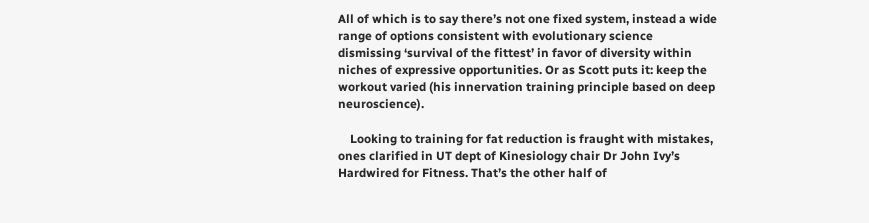All of which is to say there’s not one fixed system, instead a wide range of options consistent with evolutionary science dismissing ‘survival of the fittest’ in favor of diversity within niches of expressive opportunities. Or as Scott puts it: keep the workout varied (his innervation training principle based on deep neuroscience).

    Looking to training for fat reduction is fraught with mistakes, ones clarified in UT dept of Kinesiology chair Dr John Ivy’s Hardwired for Fitness. That’s the other half of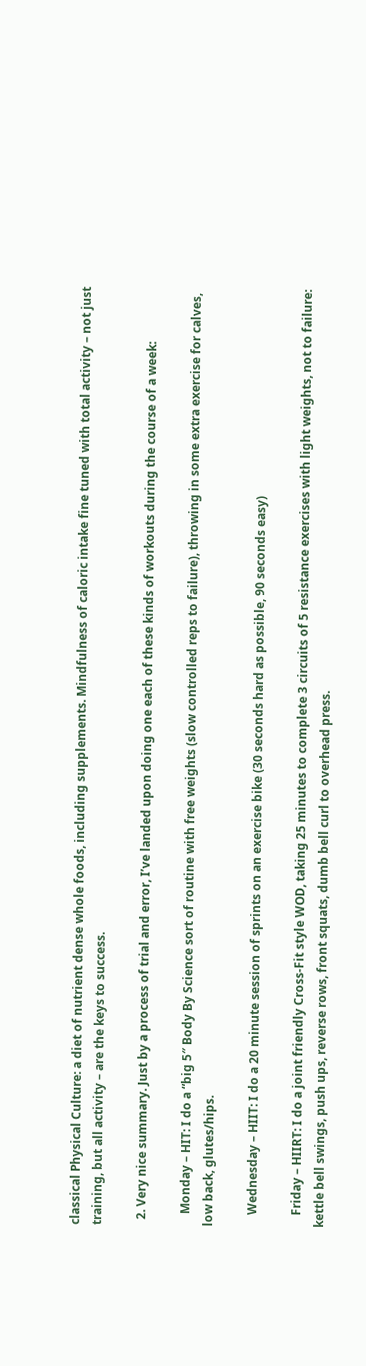classical Physical Culture: a diet of nutrient dense whole foods, including supplements. Mindfulness of caloric intake fine tuned with total activity – not just training, but all activity – are the keys to success.

  2. Very nice summary. Just by a process of trial and error, I’ve landed upon doing one each of these kinds of workouts during the course of a week:

    Monday – HIT: I do a “big 5″ Body By Science sort of routine with free weights (slow controlled reps to failure), throwing in some extra exercise for calves, low back, glutes/hips.

    Wednesday – HIIT: I do a 20 minute session of sprints on an exercise bike (30 seconds hard as possible, 90 seconds easy)

    Friday – HIIRT: I do a joint friendly Cross-Fit style WOD, taking 25 minutes to complete 3 circuits of 5 resistance exercises with light weights, not to failure: kettle bell swings, push ups, reverse rows, front squats, dumb bell curl to overhead press.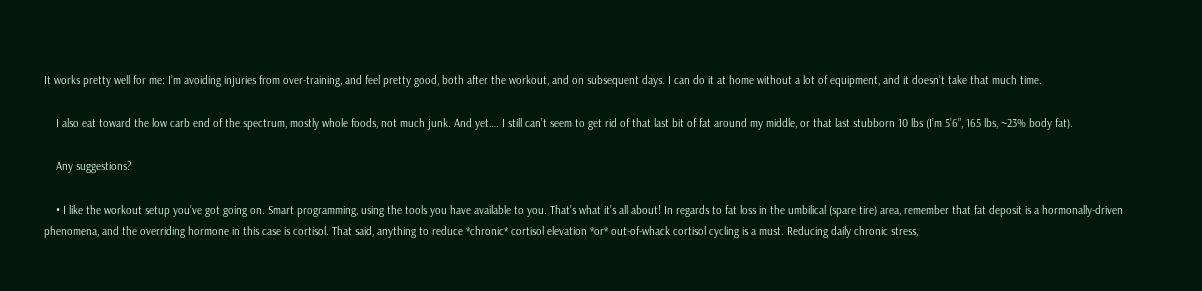It works pretty well for me: I’m avoiding injuries from over-training, and feel pretty good, both after the workout, and on subsequent days. I can do it at home without a lot of equipment, and it doesn’t take that much time.

    I also eat toward the low carb end of the spectrum, mostly whole foods, not much junk. And yet…. I still can’t seem to get rid of that last bit of fat around my middle, or that last stubborn 10 lbs (I’m 5’6”, 165 lbs, ~23% body fat).

    Any suggestions?

    • I like the workout setup you’ve got going on. Smart programming, using the tools you have available to you. That’s what it’s all about! In regards to fat loss in the umbilical (spare tire) area, remember that fat deposit is a hormonally-driven phenomena, and the overriding hormone in this case is cortisol. That said, anything to reduce *chronic* cortisol elevation *or* out-of-whack cortisol cycling is a must. Reducing daily chronic stress,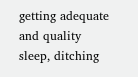getting adequate and quality sleep, ditching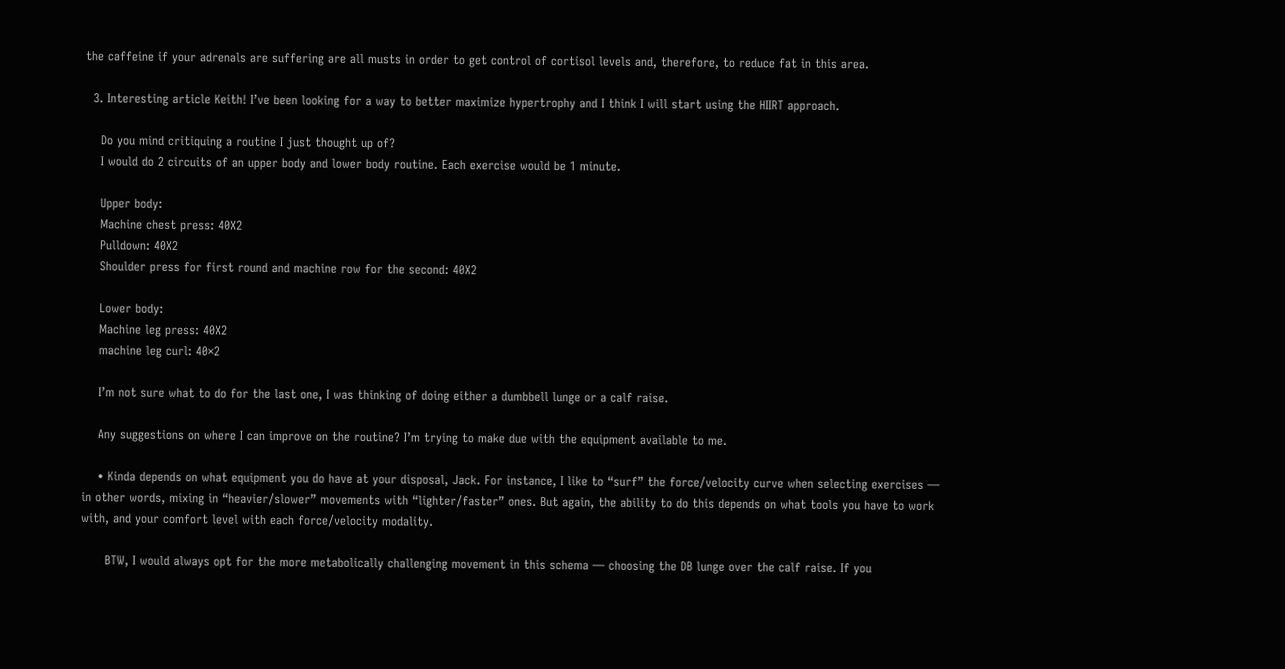the caffeine if your adrenals are suffering are all musts in order to get control of cortisol levels and, therefore, to reduce fat in this area.

  3. Interesting article Keith! I’ve been looking for a way to better maximize hypertrophy and I think I will start using the HIIRT approach.

    Do you mind critiquing a routine I just thought up of?
    I would do 2 circuits of an upper body and lower body routine. Each exercise would be 1 minute.

    Upper body:
    Machine chest press: 40X2
    Pulldown: 40X2
    Shoulder press for first round and machine row for the second: 40X2

    Lower body:
    Machine leg press: 40X2
    machine leg curl: 40×2

    I’m not sure what to do for the last one, I was thinking of doing either a dumbbell lunge or a calf raise.

    Any suggestions on where I can improve on the routine? I’m trying to make due with the equipment available to me.

    • Kinda depends on what equipment you do have at your disposal, Jack. For instance, I like to “surf” the force/velocity curve when selecting exercises — in other words, mixing in “heavier/slower” movements with “lighter/faster” ones. But again, the ability to do this depends on what tools you have to work with, and your comfort level with each force/velocity modality.

      BTW, I would always opt for the more metabolically challenging movement in this schema — choosing the DB lunge over the calf raise. If you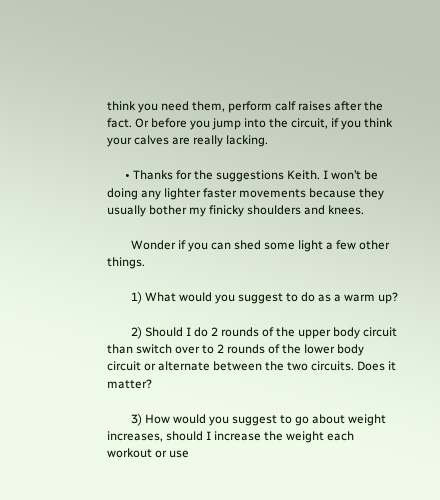think you need them, perform calf raises after the fact. Or before you jump into the circuit, if you think your calves are really lacking.

      • Thanks for the suggestions Keith. I won’t be doing any lighter faster movements because they usually bother my finicky shoulders and knees.

        Wonder if you can shed some light a few other things.

        1) What would you suggest to do as a warm up?

        2) Should I do 2 rounds of the upper body circuit than switch over to 2 rounds of the lower body circuit or alternate between the two circuits. Does it matter?

        3) How would you suggest to go about weight increases, should I increase the weight each workout or use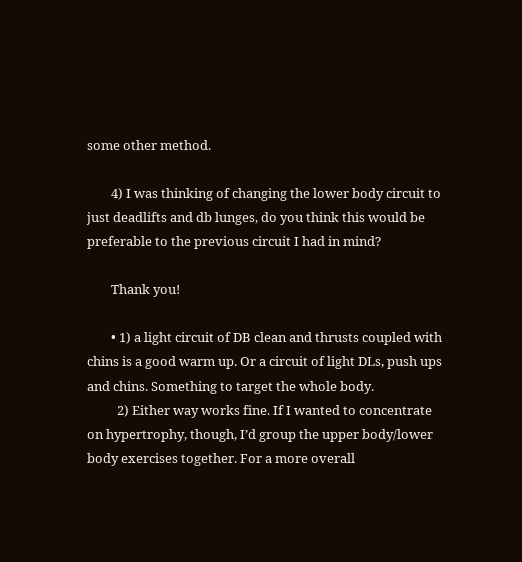some other method.

        4) I was thinking of changing the lower body circuit to just deadlifts and db lunges, do you think this would be preferable to the previous circuit I had in mind?

        Thank you!

        • 1) a light circuit of DB clean and thrusts coupled with chins is a good warm up. Or a circuit of light DLs, push ups and chins. Something to target the whole body.
          2) Either way works fine. If I wanted to concentrate on hypertrophy, though, I’d group the upper body/lower body exercises together. For a more overall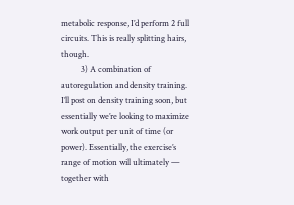metabolic response, I’d perform 2 full circuits. This is really splitting hairs, though.
          3) A combination of autoregulation and density training. I’ll post on density training soon, but essentially we’re looking to maximize work output per unit of time (or power). Essentially, the exercise’s range of motion will ultimately — together with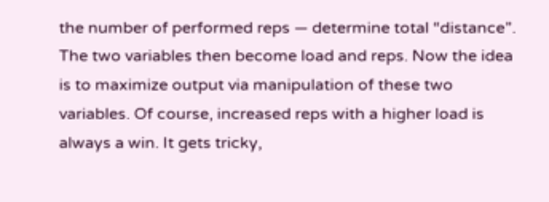the number of performed reps — determine total “distance”. The two variables then become load and reps. Now the idea is to maximize output via manipulation of these two variables. Of course, increased reps with a higher load is always a win. It gets tricky,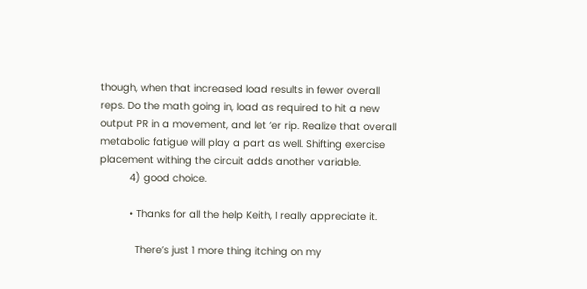though, when that increased load results in fewer overall reps. Do the math going in, load as required to hit a new output PR in a movement, and let ‘er rip. Realize that overall metabolic fatigue will play a part as well. Shifting exercise placement withing the circuit adds another variable.
          4) good choice.

          • Thanks for all the help Keith, I really appreciate it.

            There’s just 1 more thing itching on my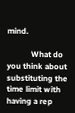mind.

            What do you think about substituting the time limit with having a rep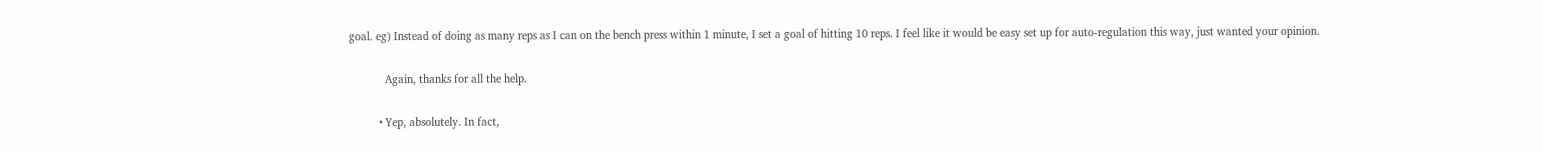goal. eg) Instead of doing as many reps as I can on the bench press within 1 minute, I set a goal of hitting 10 reps. I feel like it would be easy set up for auto-regulation this way, just wanted your opinion.

            Again, thanks for all the help.

          • Yep, absolutely. In fact,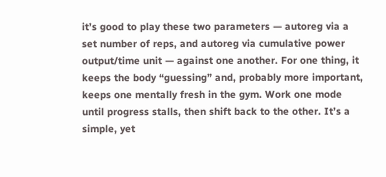it’s good to play these two parameters — autoreg via a set number of reps, and autoreg via cumulative power output/time unit — against one another. For one thing, it keeps the body “guessing” and, probably more important, keeps one mentally fresh in the gym. Work one mode until progress stalls, then shift back to the other. It’s a simple, yet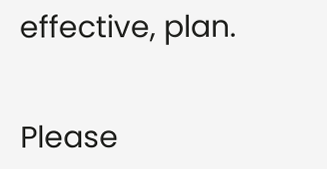effective, plan.


Please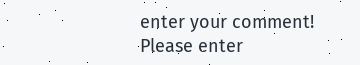enter your comment!
Please enter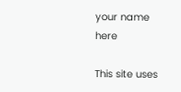your name here

This site uses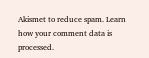Akismet to reduce spam. Learn how your comment data is processed.